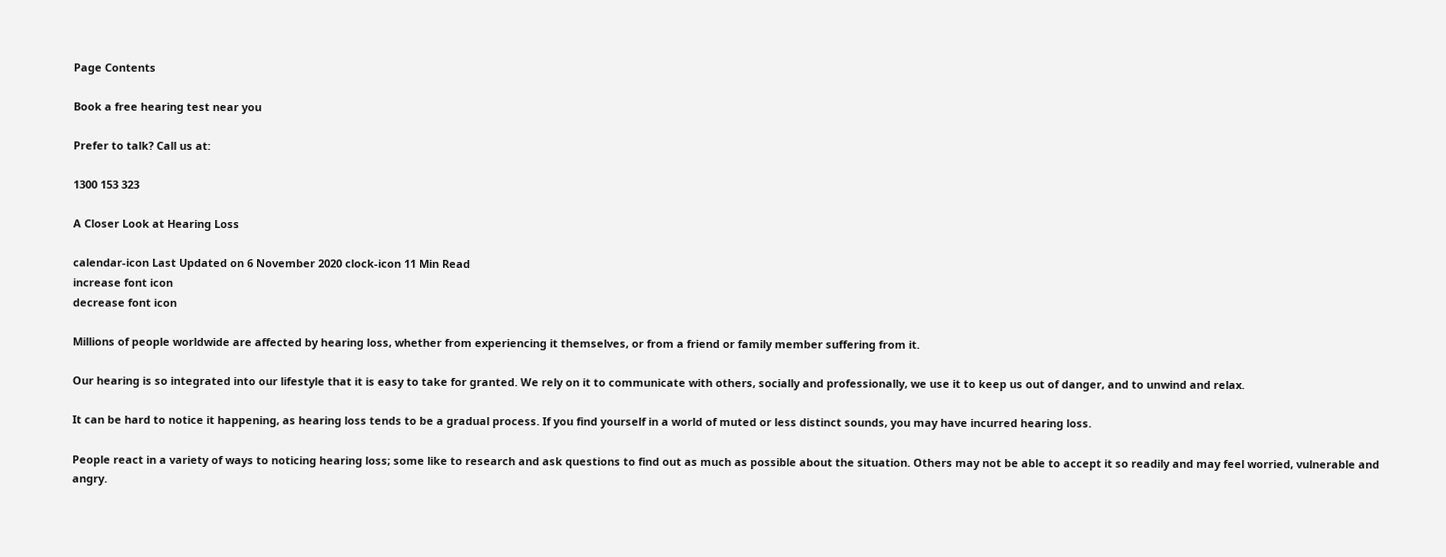Page Contents

Book a free hearing test near you

Prefer to talk? Call us at:

1300 153 323

A Closer Look at Hearing Loss

calendar-icon Last Updated on 6 November 2020 clock-icon 11 Min Read
increase font icon
decrease font icon

Millions of people worldwide are affected by hearing loss, whether from experiencing it themselves, or from a friend or family member suffering from it.

Our hearing is so integrated into our lifestyle that it is easy to take for granted. We rely on it to communicate with others, socially and professionally, we use it to keep us out of danger, and to unwind and relax.

It can be hard to notice it happening, as hearing loss tends to be a gradual process. If you find yourself in a world of muted or less distinct sounds, you may have incurred hearing loss.

People react in a variety of ways to noticing hearing loss; some like to research and ask questions to find out as much as possible about the situation. Others may not be able to accept it so readily and may feel worried, vulnerable and angry.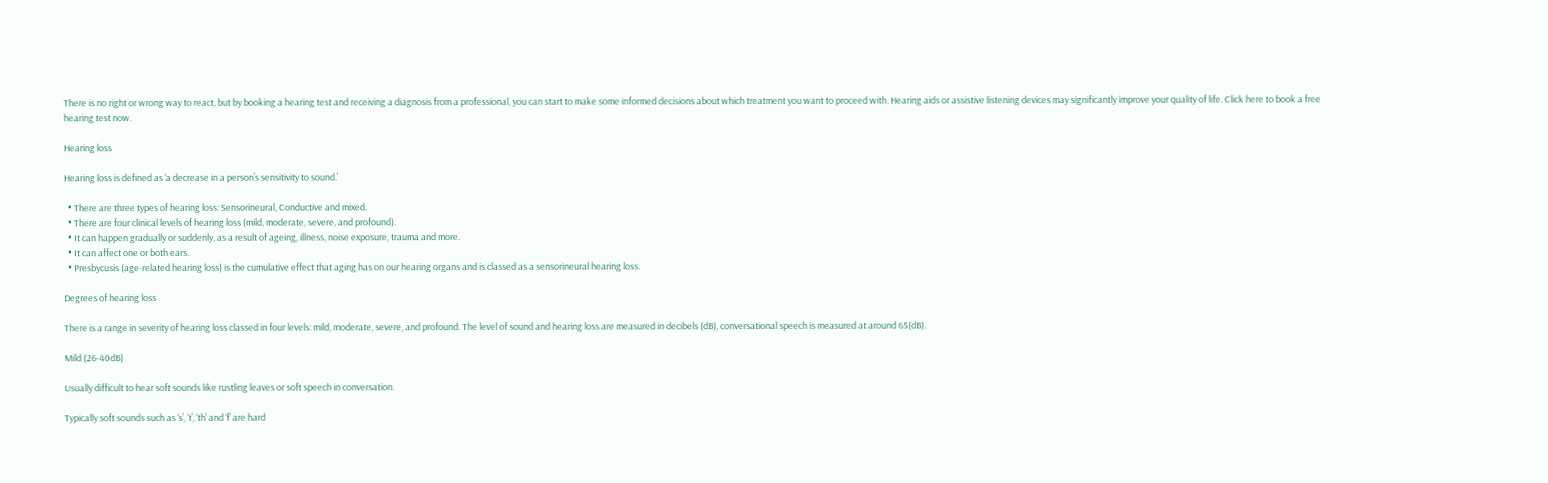There is no right or wrong way to react, but by booking a hearing test and receiving a diagnosis from a professional, you can start to make some informed decisions about which treatment you want to proceed with. Hearing aids or assistive listening devices may significantly improve your quality of life. Click here to book a free hearing test now.

Hearing loss

Hearing loss is defined as ‘a decrease in a person’s sensitivity to sound.’

  • There are three types of hearing loss: Sensorineural, Conductive and mixed.
  • There are four clinical levels of hearing loss (mild, moderate, severe, and profound).
  • It can happen gradually or suddenly, as a result of ageing, illness, noise exposure, trauma and more.
  • It can affect one or both ears.
  • Presbycusis (age-related hearing loss) is the cumulative effect that aging has on our hearing organs and is classed as a sensorineural hearing loss.

Degrees of hearing loss

There is a range in severity of hearing loss classed in four levels: mild, moderate, severe, and profound. The level of sound and hearing loss are measured in decibels (dB), conversational speech is measured at around 65(dB).

Mild (26-40dB)

Usually difficult to hear soft sounds like rustling leaves or soft speech in conversation.

Typically soft sounds such as ‘s’, ‘t’, ‘th’ and ‘f’ are hard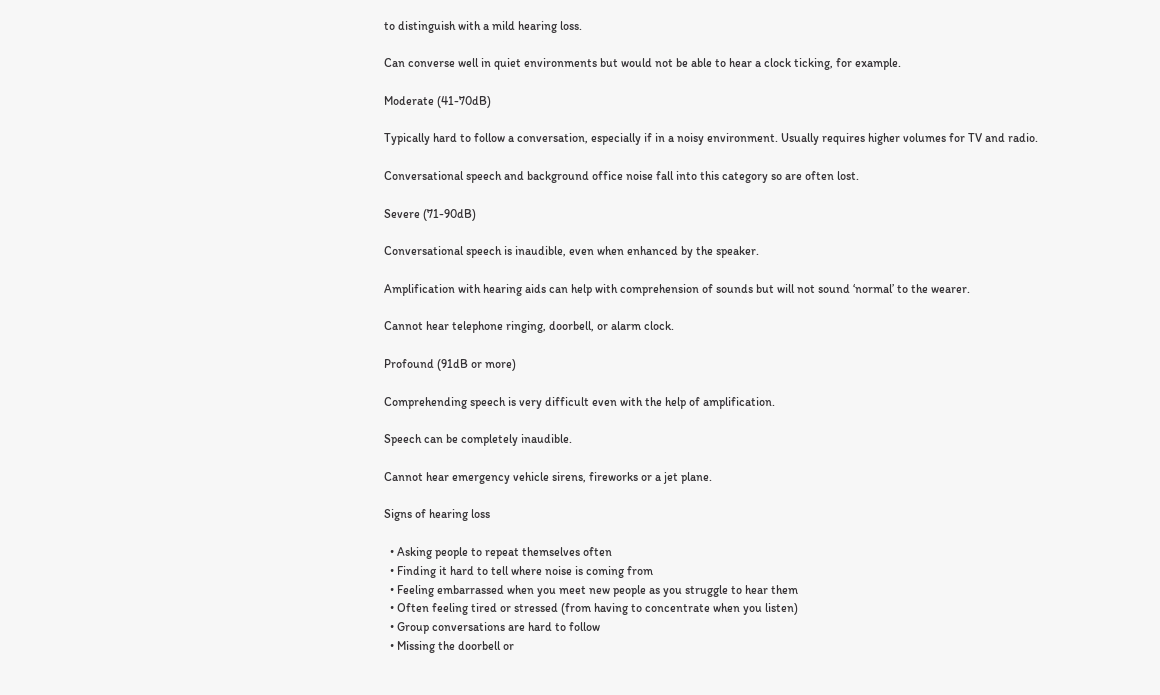to distinguish with a mild hearing loss.

Can converse well in quiet environments but would not be able to hear a clock ticking, for example.

Moderate (41-70dB)

Typically hard to follow a conversation, especially if in a noisy environment. Usually requires higher volumes for TV and radio.

Conversational speech and background office noise fall into this category so are often lost.

Severe (71-90dB)

Conversational speech is inaudible, even when enhanced by the speaker.

Amplification with hearing aids can help with comprehension of sounds but will not sound ‘normal’ to the wearer.

Cannot hear telephone ringing, doorbell, or alarm clock.

Profound (91dB or more)

Comprehending speech is very difficult even with the help of amplification.

Speech can be completely inaudible.

Cannot hear emergency vehicle sirens, fireworks or a jet plane.

Signs of hearing loss

  • Asking people to repeat themselves often
  • Finding it hard to tell where noise is coming from
  • Feeling embarrassed when you meet new people as you struggle to hear them
  • Often feeling tired or stressed (from having to concentrate when you listen)
  • Group conversations are hard to follow
  • Missing the doorbell or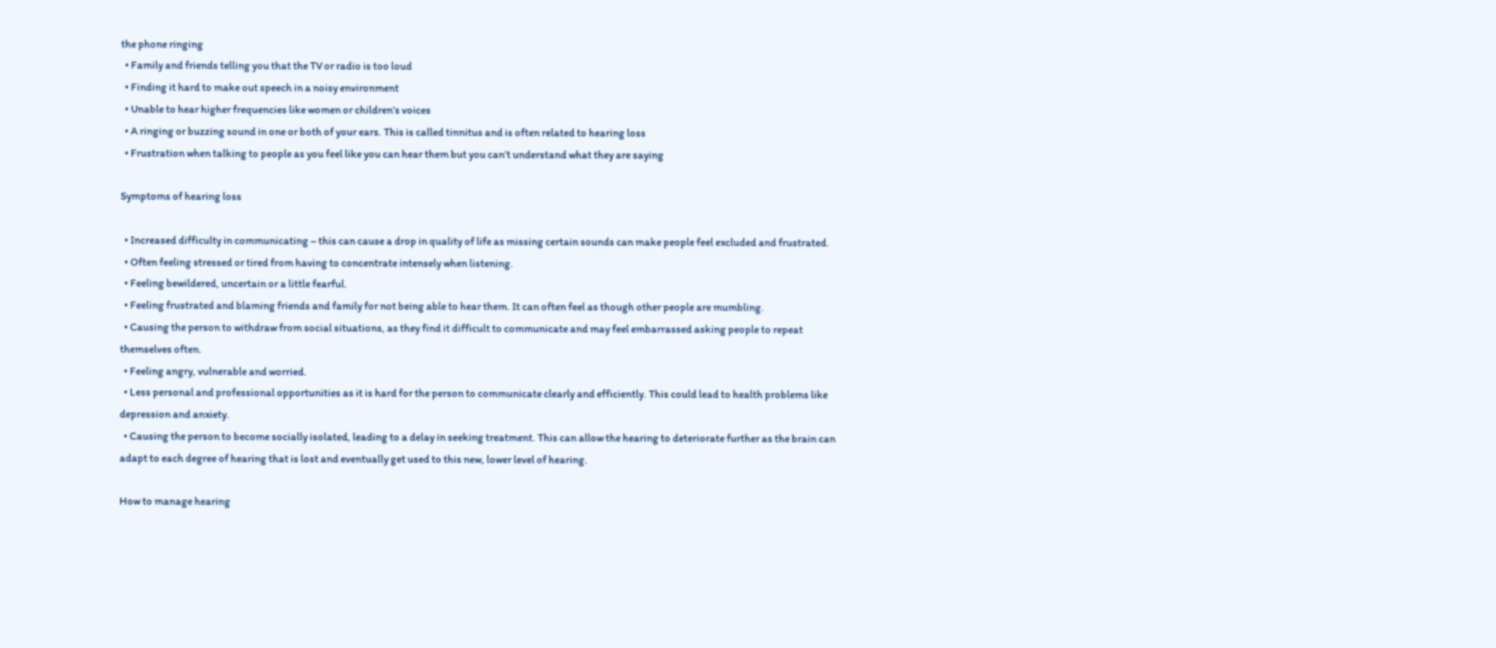the phone ringing
  • Family and friends telling you that the TV or radio is too loud
  • Finding it hard to make out speech in a noisy environment
  • Unable to hear higher frequencies like women or children’s voices
  • A ringing or buzzing sound in one or both of your ears. This is called tinnitus and is often related to hearing loss
  • Frustration when talking to people as you feel like you can hear them but you can’t understand what they are saying

Symptoms of hearing loss

  • Increased difficulty in communicating – this can cause a drop in quality of life as missing certain sounds can make people feel excluded and frustrated.
  • Often feeling stressed or tired from having to concentrate intensely when listening.
  • Feeling bewildered, uncertain or a little fearful.
  • Feeling frustrated and blaming friends and family for not being able to hear them. It can often feel as though other people are mumbling.
  • Causing the person to withdraw from social situations, as they find it difficult to communicate and may feel embarrassed asking people to repeat themselves often.
  • Feeling angry, vulnerable and worried.
  • Less personal and professional opportunities as it is hard for the person to communicate clearly and efficiently. This could lead to health problems like depression and anxiety.
  • Causing the person to become socially isolated, leading to a delay in seeking treatment. This can allow the hearing to deteriorate further as the brain can adapt to each degree of hearing that is lost and eventually get used to this new, lower level of hearing.

How to manage hearing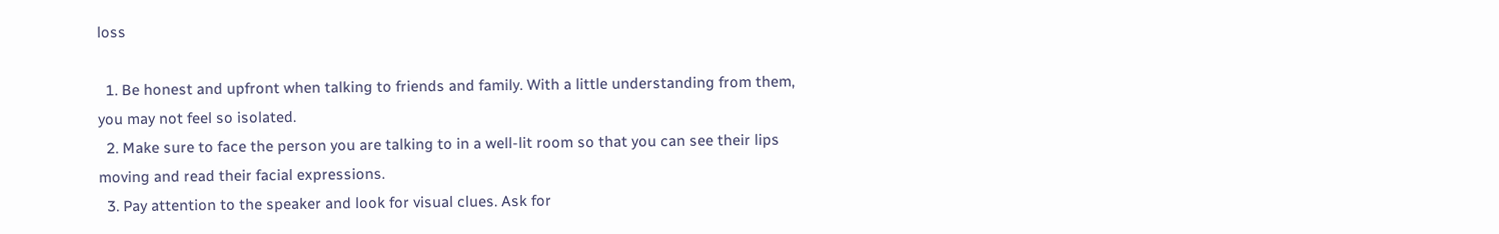loss

  1. Be honest and upfront when talking to friends and family. With a little understanding from them, you may not feel so isolated.
  2. Make sure to face the person you are talking to in a well-lit room so that you can see their lips moving and read their facial expressions.
  3. Pay attention to the speaker and look for visual clues. Ask for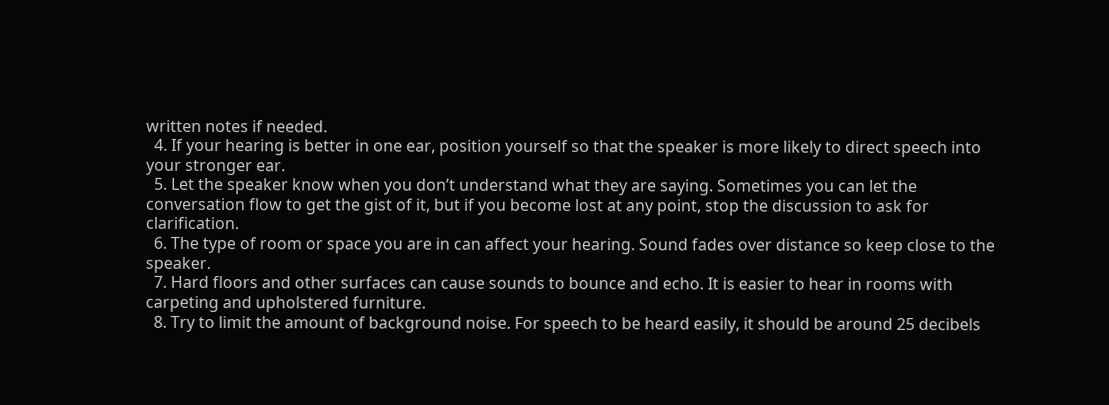written notes if needed.
  4. If your hearing is better in one ear, position yourself so that the speaker is more likely to direct speech into your stronger ear.
  5. Let the speaker know when you don’t understand what they are saying. Sometimes you can let the conversation flow to get the gist of it, but if you become lost at any point, stop the discussion to ask for clarification.
  6. The type of room or space you are in can affect your hearing. Sound fades over distance so keep close to the speaker.
  7. Hard floors and other surfaces can cause sounds to bounce and echo. It is easier to hear in rooms with carpeting and upholstered furniture.
  8. Try to limit the amount of background noise. For speech to be heard easily, it should be around 25 decibels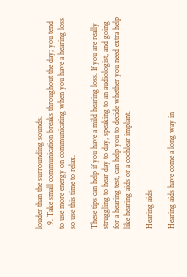louder than the surrounding sounds.
  9. Take small communication breaks throughout the day; you tend to use more energy on communicating when you have a hearing loss so use this time to relax.

These tips can help if you have a mild hearing loss. If you are really struggling to hear day to day, speaking to an audiologist, and going for a hearing test, can help you to decide whether you need extra help like hearing aids or a cochlear implant.

Hearing aids

Hearing aids have come a long way in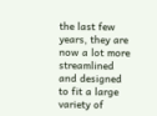the last few years, they are now a lot more streamlined and designed to fit a large variety of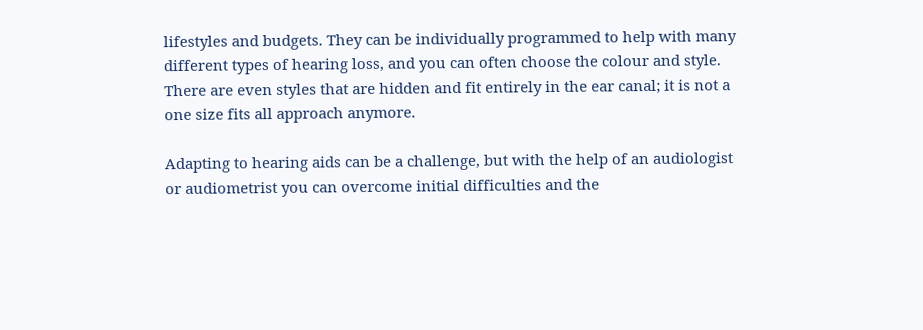lifestyles and budgets. They can be individually programmed to help with many different types of hearing loss, and you can often choose the colour and style. There are even styles that are hidden and fit entirely in the ear canal; it is not a one size fits all approach anymore.

Adapting to hearing aids can be a challenge, but with the help of an audiologist or audiometrist you can overcome initial difficulties and the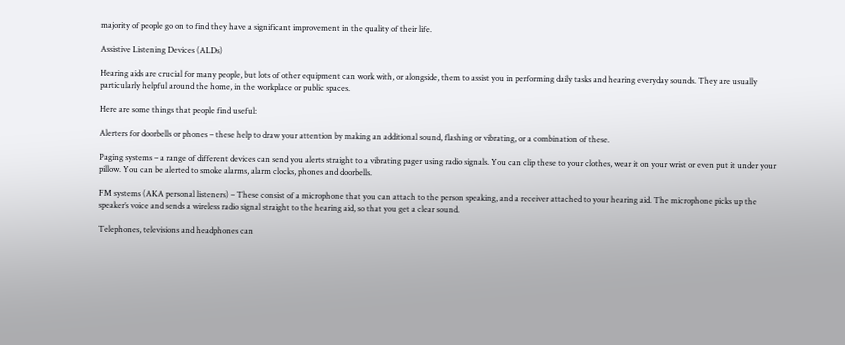majority of people go on to find they have a significant improvement in the quality of their life.

Assistive Listening Devices (ALDs)

Hearing aids are crucial for many people, but lots of other equipment can work with, or alongside, them to assist you in performing daily tasks and hearing everyday sounds. They are usually particularly helpful around the home, in the workplace or public spaces.

Here are some things that people find useful:

Alerters for doorbells or phones – these help to draw your attention by making an additional sound, flashing or vibrating, or a combination of these.

Paging systems – a range of different devices can send you alerts straight to a vibrating pager using radio signals. You can clip these to your clothes, wear it on your wrist or even put it under your pillow. You can be alerted to smoke alarms, alarm clocks, phones and doorbells.

FM systems (AKA personal listeners) – These consist of a microphone that you can attach to the person speaking, and a receiver attached to your hearing aid. The microphone picks up the speaker’s voice and sends a wireless radio signal straight to the hearing aid, so that you get a clear sound.

Telephones, televisions and headphones can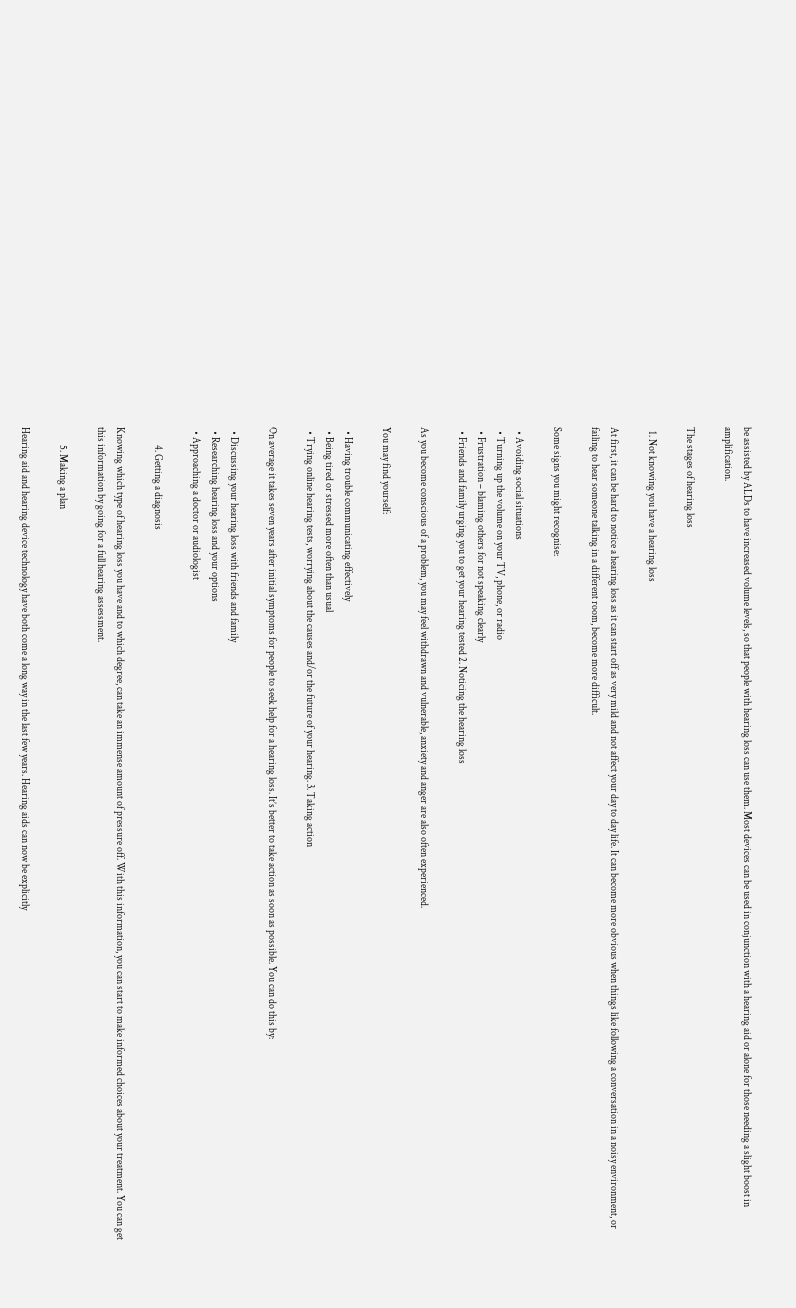be assisted by ALDs to have increased volume levels, so that people with hearing loss can use them. Most devices can be used in conjunction with a hearing aid or alone for those needing a slight boost in amplification.

The stages of hearing loss

  1. Not knowing you have a hearing loss

At first, it can be hard to notice a hearing loss as it can start off as very mild and not affect your day to day life. It can become more obvious when things like following a conversation in a noisy environment, or failing to hear someone talking in a different room, become more difficult.

Some signs you might recognise:

  • Avoiding social situations
  • Turning up the volume on your TV, phone, or radio
  • Frustration – blaming others for not speaking clearly
  • Friends and family urging you to get your hearing tested 2. Noticing the hearing loss

As you become conscious of a problem, you may feel withdrawn and vulnerable, anxiety and anger are also often experienced.

You may find yourself:

  • Having trouble communicating effectively
  • Being tired or stressed more often than usual
  • Trying online hearing tests, worrying about the causes and/or the future of your hearing. 3. Taking action

On average it takes seven years after initial symptoms for people to seek help for a hearing loss. It’s better to take action as soon as possible. You can do this by:

  • Discussing your hearing loss with friends and family
  • Researching hearing loss and your options
  • Approaching a doctor or audiologist

         4. Getting a diagnosis

Knowing which type of hearing loss you have and to which degree, can take an immense amount of pressure off. With this information, you can start to make informed choices about your treatment. You can get this information by going for a full hearing assessment.

         5. Making a plan

Hearing aid and hearing device technology have both come a long way in the last few years. Hearing aids can now be explicitly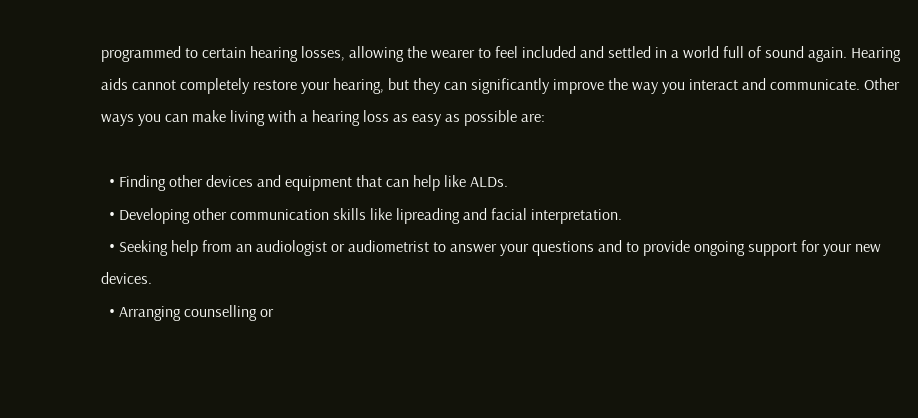programmed to certain hearing losses, allowing the wearer to feel included and settled in a world full of sound again. Hearing aids cannot completely restore your hearing, but they can significantly improve the way you interact and communicate. Other ways you can make living with a hearing loss as easy as possible are:

  • Finding other devices and equipment that can help like ALDs.
  • Developing other communication skills like lipreading and facial interpretation.
  • Seeking help from an audiologist or audiometrist to answer your questions and to provide ongoing support for your new devices.
  • Arranging counselling or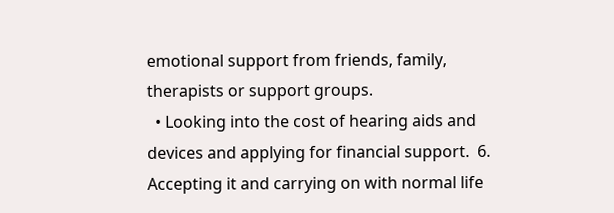emotional support from friends, family, therapists or support groups.
  • Looking into the cost of hearing aids and devices and applying for financial support.  6. Accepting it and carrying on with normal life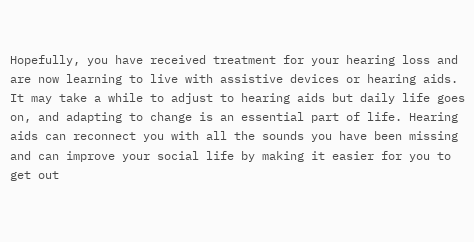Hopefully, you have received treatment for your hearing loss and are now learning to live with assistive devices or hearing aids. It may take a while to adjust to hearing aids but daily life goes on, and adapting to change is an essential part of life. Hearing aids can reconnect you with all the sounds you have been missing and can improve your social life by making it easier for you to get out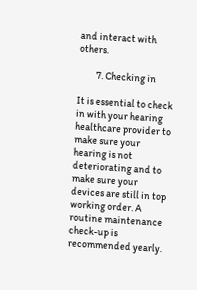and interact with others.

         7. Checking in

It is essential to check in with your hearing healthcare provider to make sure your hearing is not deteriorating and to make sure your devices are still in top working order. A routine maintenance check-up is recommended yearly.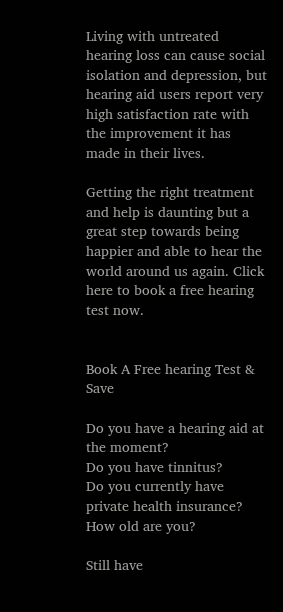Living with untreated hearing loss can cause social isolation and depression, but hearing aid users report very high satisfaction rate with the improvement it has made in their lives.

Getting the right treatment and help is daunting but a great step towards being happier and able to hear the world around us again. Click here to book a free hearing test now.


Book A Free hearing Test & Save

Do you have a hearing aid at the moment?
Do you have tinnitus?
Do you currently have private health insurance?
How old are you?

Still have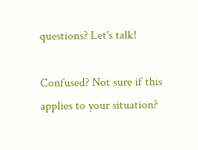questions? Let's talk!

Confused? Not sure if this applies to your situation?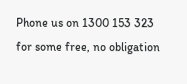Phone us on 1300 153 323 for some free, no obligation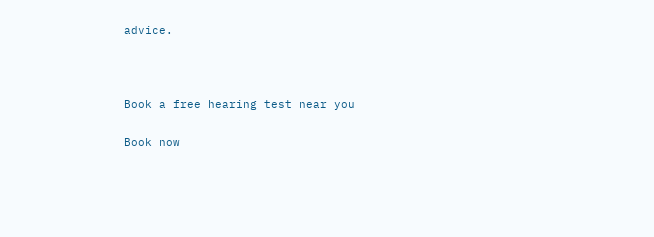advice.



Book a free hearing test near you

Book now